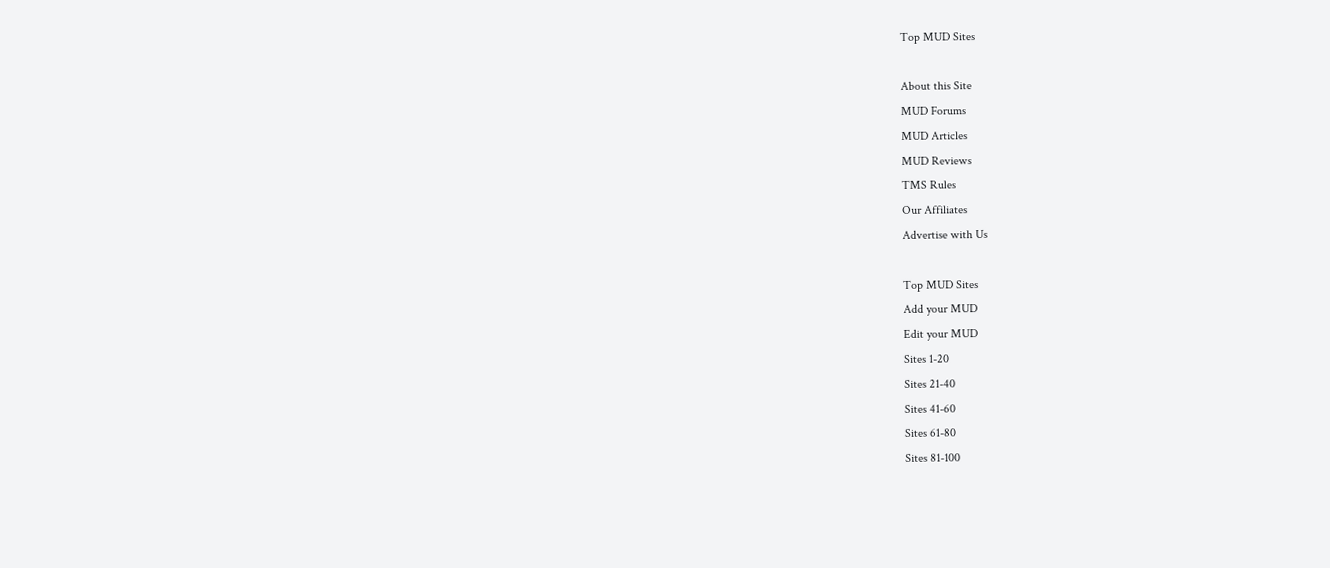Top MUD Sites

About this Site
MUD Forums
MUD Articles
MUD Reviews
TMS Rules
Our Affiliates
Advertise with Us

Top MUD Sites
Add your MUD
Edit your MUD
Sites 1-20
Sites 21-40
Sites 41-60
Sites 61-80
Sites 81-100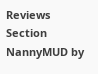Reviews Section
NannyMUD by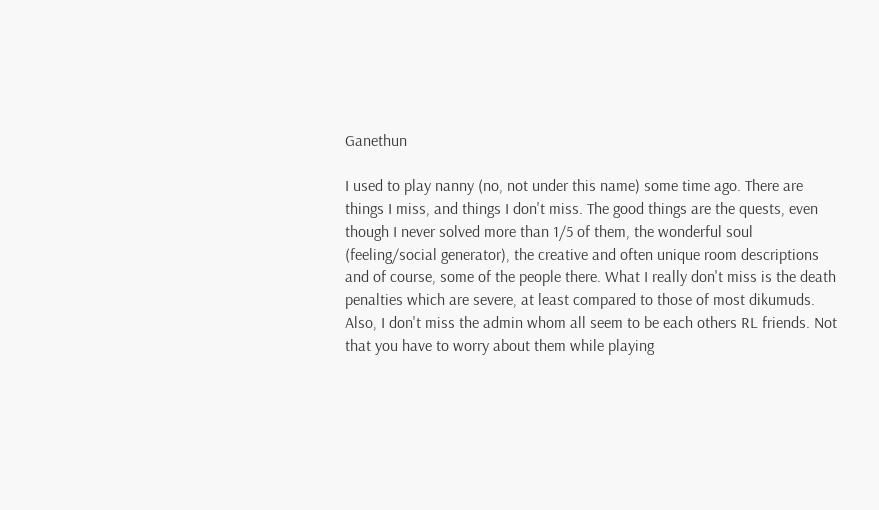Ganethun

I used to play nanny (no, not under this name) some time ago. There are things I miss, and things I don't miss. The good things are the quests, even though I never solved more than 1/5 of them, the wonderful soul (feeling/social generator), the creative and often unique room descriptions and of course, some of the people there. What I really don't miss is the death penalties which are severe, at least compared to those of most dikumuds. Also, I don't miss the admin whom all seem to be each others RL friends. Not that you have to worry about them while playing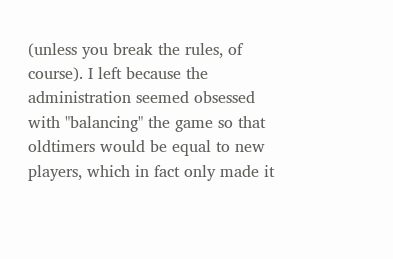(unless you break the rules, of course). I left because the administration seemed obsessed with "balancing" the game so that oldtimers would be equal to new players, which in fact only made it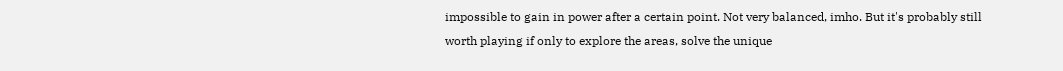impossible to gain in power after a certain point. Not very balanced, imho. But it's probably still worth playing if only to explore the areas, solve the unique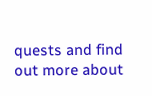quests and find out more about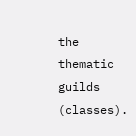the thematic guilds (classes).